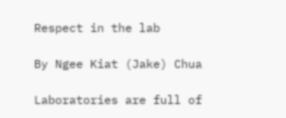Respect in the lab

By Ngee Kiat (Jake) Chua

Laboratories are full of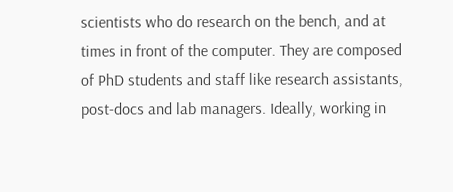scientists who do research on the bench, and at times in front of the computer. They are composed of PhD students and staff like research assistants, post-docs and lab managers. Ideally, working in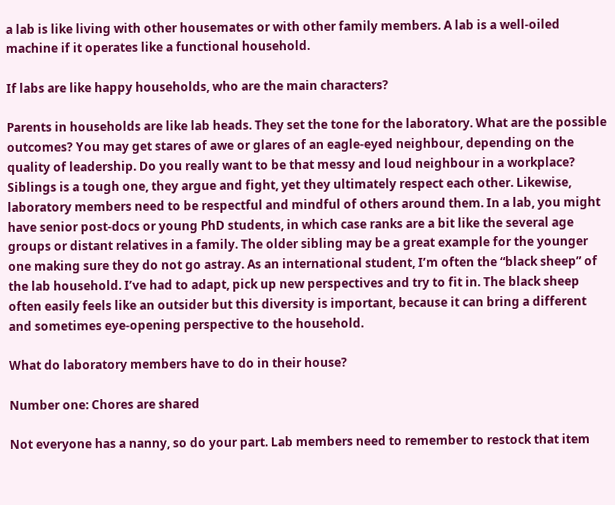a lab is like living with other housemates or with other family members. A lab is a well-oiled machine if it operates like a functional household.

If labs are like happy households, who are the main characters?

Parents in households are like lab heads. They set the tone for the laboratory. What are the possible outcomes? You may get stares of awe or glares of an eagle-eyed neighbour, depending on the quality of leadership. Do you really want to be that messy and loud neighbour in a workplace? Siblings is a tough one, they argue and fight, yet they ultimately respect each other. Likewise, laboratory members need to be respectful and mindful of others around them. In a lab, you might have senior post-docs or young PhD students, in which case ranks are a bit like the several age groups or distant relatives in a family. The older sibling may be a great example for the younger one making sure they do not go astray. As an international student, I’m often the “black sheep” of the lab household. I’ve had to adapt, pick up new perspectives and try to fit in. The black sheep often easily feels like an outsider but this diversity is important, because it can bring a different and sometimes eye-opening perspective to the household.

What do laboratory members have to do in their house?

Number one: Chores are shared

Not everyone has a nanny, so do your part. Lab members need to remember to restock that item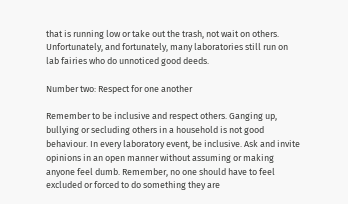that is running low or take out the trash, not wait on others. Unfortunately, and fortunately, many laboratories still run on lab fairies who do unnoticed good deeds.

Number two: Respect for one another

Remember to be inclusive and respect others. Ganging up, bullying or secluding others in a household is not good behaviour. In every laboratory event, be inclusive. Ask and invite opinions in an open manner without assuming or making anyone feel dumb. Remember, no one should have to feel excluded or forced to do something they are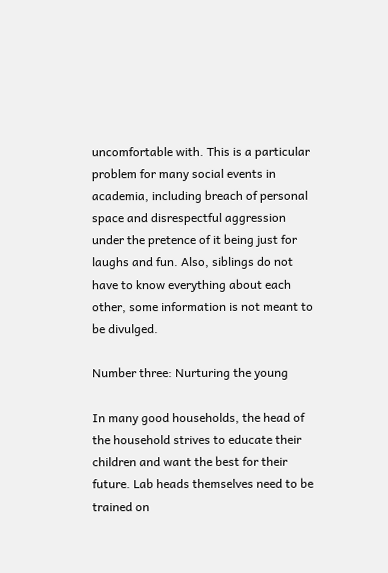uncomfortable with. This is a particular problem for many social events in academia, including breach of personal space and disrespectful aggression under the pretence of it being just for laughs and fun. Also, siblings do not have to know everything about each other, some information is not meant to be divulged.

Number three: Nurturing the young

In many good households, the head of the household strives to educate their children and want the best for their future. Lab heads themselves need to be trained on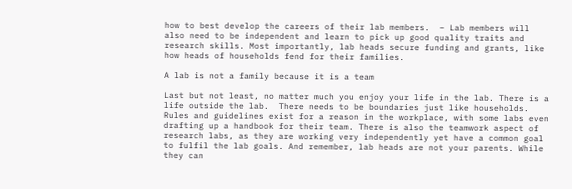how to best develop the careers of their lab members.  – Lab members will also need to be independent and learn to pick up good quality traits and research skills. Most importantly, lab heads secure funding and grants, like how heads of households fend for their families.

A lab is not a family because it is a team

Last but not least, no matter much you enjoy your life in the lab. There is a life outside the lab.  There needs to be boundaries just like households. Rules and guidelines exist for a reason in the workplace, with some labs even drafting up a handbook for their team. There is also the teamwork aspect of research labs, as they are working very independently yet have a common goal to fulfil the lab goals. And remember, lab heads are not your parents. While they can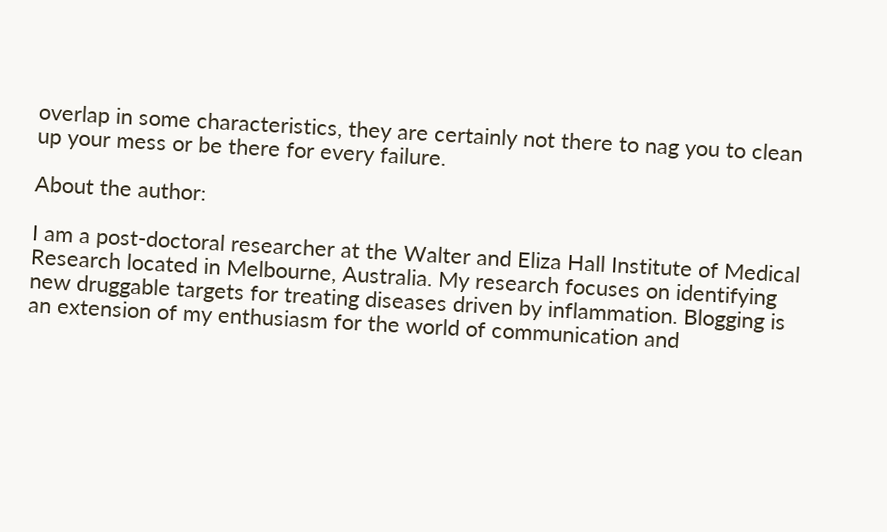overlap in some characteristics, they are certainly not there to nag you to clean up your mess or be there for every failure.

About the author:

I am a post-doctoral researcher at the Walter and Eliza Hall Institute of Medical Research located in Melbourne, Australia. My research focuses on identifying new druggable targets for treating diseases driven by inflammation. Blogging is an extension of my enthusiasm for the world of communication and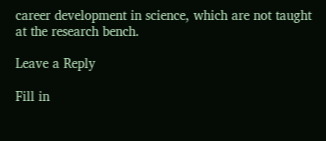career development in science, which are not taught at the research bench.

Leave a Reply

Fill in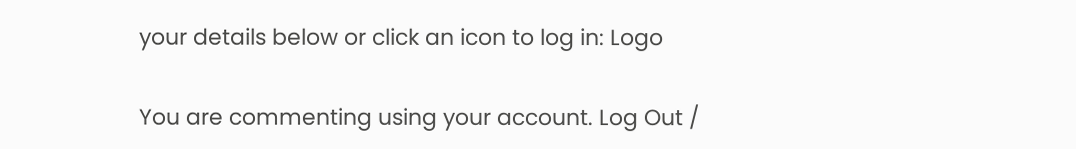your details below or click an icon to log in: Logo

You are commenting using your account. Log Out /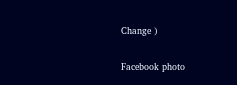Change )

Facebook photo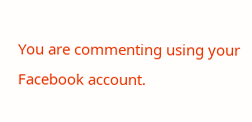You are commenting using your Facebook account.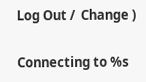Log Out /  Change )

Connecting to %s